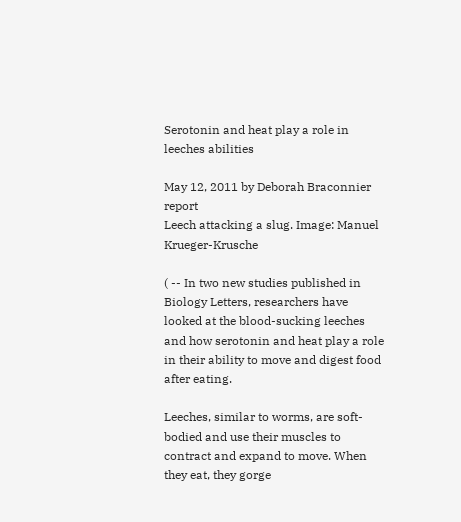Serotonin and heat play a role in leeches abilities

May 12, 2011 by Deborah Braconnier report
Leech attacking a slug. Image: Manuel Krueger-Krusche

( -- In two new studies published in Biology Letters, researchers have looked at the blood-sucking leeches and how serotonin and heat play a role in their ability to move and digest food after eating.

Leeches, similar to worms, are soft-bodied and use their muscles to contract and expand to move. When they eat, they gorge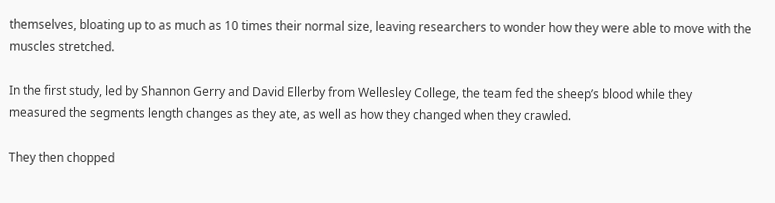themselves, bloating up to as much as 10 times their normal size, leaving researchers to wonder how they were able to move with the muscles stretched.

In the first study, led by Shannon Gerry and David Ellerby from Wellesley College, the team fed the sheep’s blood while they measured the segments length changes as they ate, as well as how they changed when they crawled.

They then chopped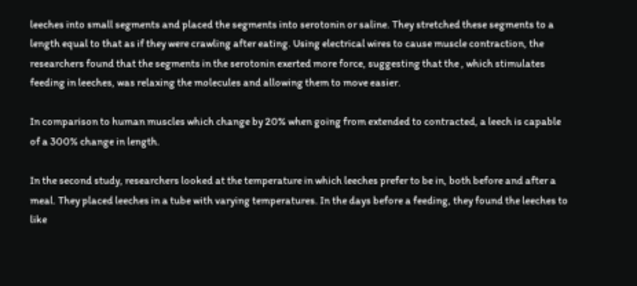leeches into small segments and placed the segments into serotonin or saline. They stretched these segments to a length equal to that as if they were crawling after eating. Using electrical wires to cause muscle contraction, the researchers found that the segments in the serotonin exerted more force, suggesting that the , which stimulates feeding in leeches, was relaxing the molecules and allowing them to move easier.

In comparison to human muscles which change by 20% when going from extended to contracted, a leech is capable of a 300% change in length.

In the second study, researchers looked at the temperature in which leeches prefer to be in, both before and after a meal. They placed leeches in a tube with varying temperatures. In the days before a feeding, they found the leeches to like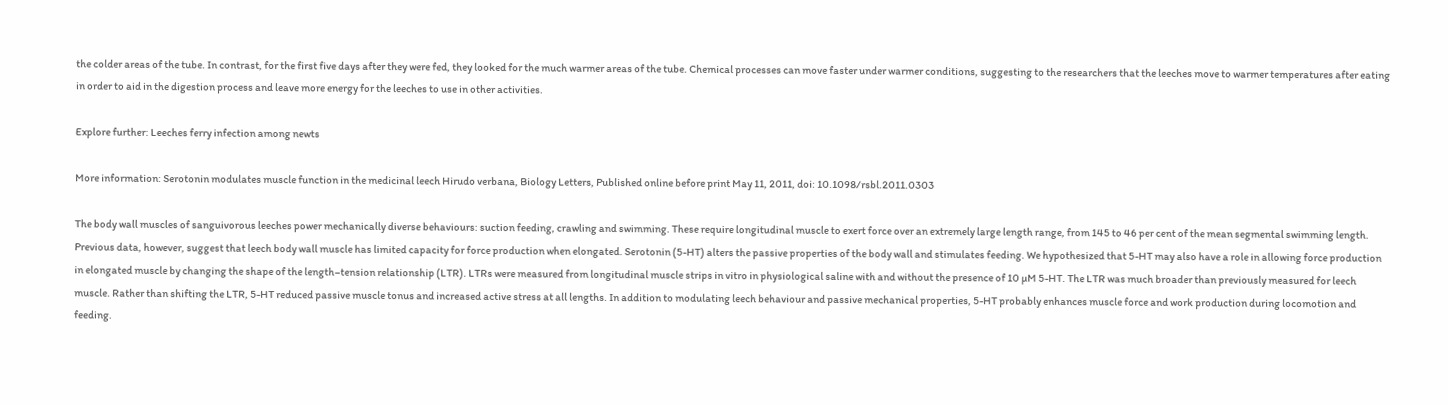the colder areas of the tube. In contrast, for the first five days after they were fed, they looked for the much warmer areas of the tube. Chemical processes can move faster under warmer conditions, suggesting to the researchers that the leeches move to warmer temperatures after eating in order to aid in the digestion process and leave more energy for the leeches to use in other activities.

Explore further: Leeches ferry infection among newts

More information: Serotonin modulates muscle function in the medicinal leech Hirudo verbana, Biology Letters, Published online before print May 11, 2011, doi: 10.1098/rsbl.2011.0303

The body wall muscles of sanguivorous leeches power mechanically diverse behaviours: suction feeding, crawling and swimming. These require longitudinal muscle to exert force over an extremely large length range, from 145 to 46 per cent of the mean segmental swimming length. Previous data, however, suggest that leech body wall muscle has limited capacity for force production when elongated. Serotonin (5-HT) alters the passive properties of the body wall and stimulates feeding. We hypothesized that 5-HT may also have a role in allowing force production in elongated muscle by changing the shape of the length–tension relationship (LTR). LTRs were measured from longitudinal muscle strips in vitro in physiological saline with and without the presence of 10 µM 5-HT. The LTR was much broader than previously measured for leech muscle. Rather than shifting the LTR, 5-HT reduced passive muscle tonus and increased active stress at all lengths. In addition to modulating leech behaviour and passive mechanical properties, 5-HT probably enhances muscle force and work production during locomotion and feeding.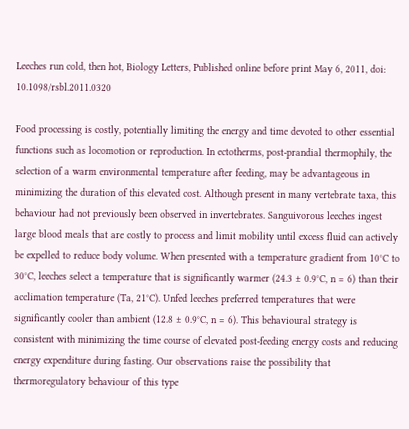Leeches run cold, then hot, Biology Letters, Published online before print May 6, 2011, doi: 10.1098/rsbl.2011.0320

Food processing is costly, potentially limiting the energy and time devoted to other essential functions such as locomotion or reproduction. In ectotherms, post-prandial thermophily, the selection of a warm environmental temperature after feeding, may be advantageous in minimizing the duration of this elevated cost. Although present in many vertebrate taxa, this behaviour had not previously been observed in invertebrates. Sanguivorous leeches ingest large blood meals that are costly to process and limit mobility until excess fluid can actively be expelled to reduce body volume. When presented with a temperature gradient from 10°C to 30°C, leeches select a temperature that is significantly warmer (24.3 ± 0.9°C, n = 6) than their acclimation temperature (Ta, 21°C). Unfed leeches preferred temperatures that were significantly cooler than ambient (12.8 ± 0.9°C, n = 6). This behavioural strategy is consistent with minimizing the time course of elevated post-feeding energy costs and reducing energy expenditure during fasting. Our observations raise the possibility that thermoregulatory behaviour of this type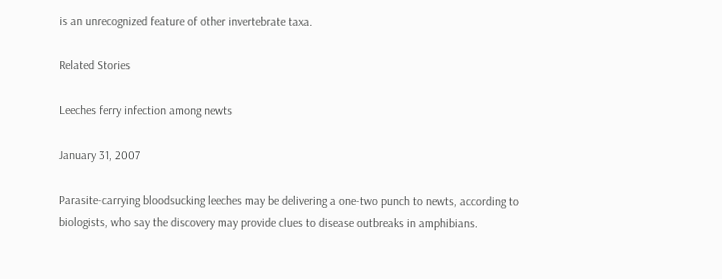is an unrecognized feature of other invertebrate taxa.

Related Stories

Leeches ferry infection among newts

January 31, 2007

Parasite-carrying bloodsucking leeches may be delivering a one-two punch to newts, according to biologists, who say the discovery may provide clues to disease outbreaks in amphibians.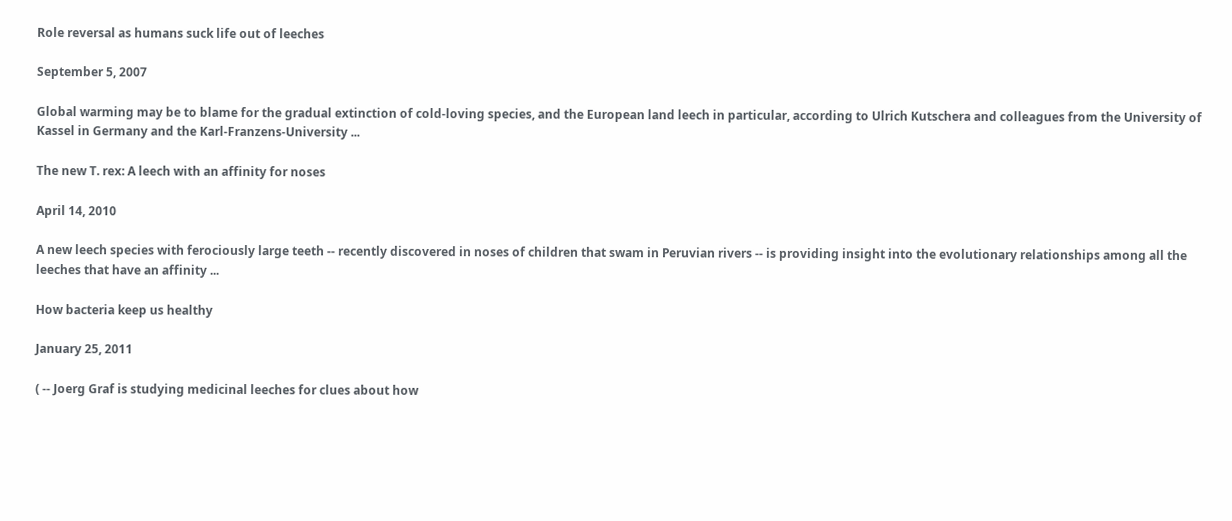Role reversal as humans suck life out of leeches

September 5, 2007

Global warming may be to blame for the gradual extinction of cold-loving species, and the European land leech in particular, according to Ulrich Kutschera and colleagues from the University of Kassel in Germany and the Karl-Franzens-University ...

The new T. rex: A leech with an affinity for noses

April 14, 2010

A new leech species with ferociously large teeth -- recently discovered in noses of children that swam in Peruvian rivers -- is providing insight into the evolutionary relationships among all the leeches that have an affinity ...

How bacteria keep us healthy

January 25, 2011

( -- Joerg Graf is studying medicinal leeches for clues about how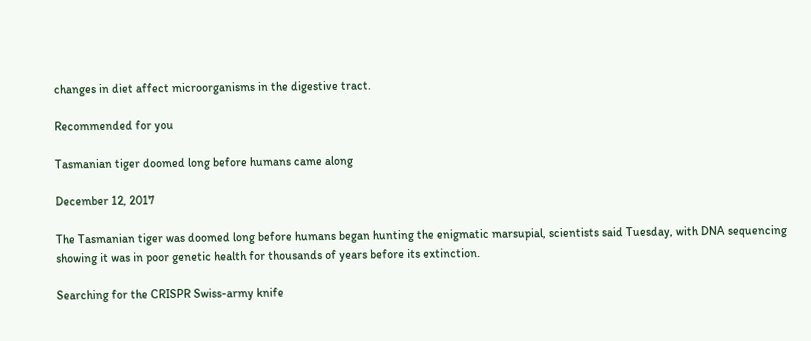changes in diet affect microorganisms in the digestive tract.

Recommended for you

Tasmanian tiger doomed long before humans came along

December 12, 2017

The Tasmanian tiger was doomed long before humans began hunting the enigmatic marsupial, scientists said Tuesday, with DNA sequencing showing it was in poor genetic health for thousands of years before its extinction.

Searching for the CRISPR Swiss-army knife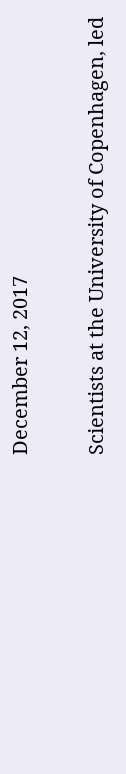December 12, 2017

Scientists at the University of Copenhagen, led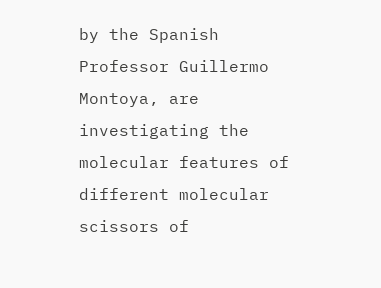by the Spanish Professor Guillermo Montoya, are investigating the molecular features of different molecular scissors of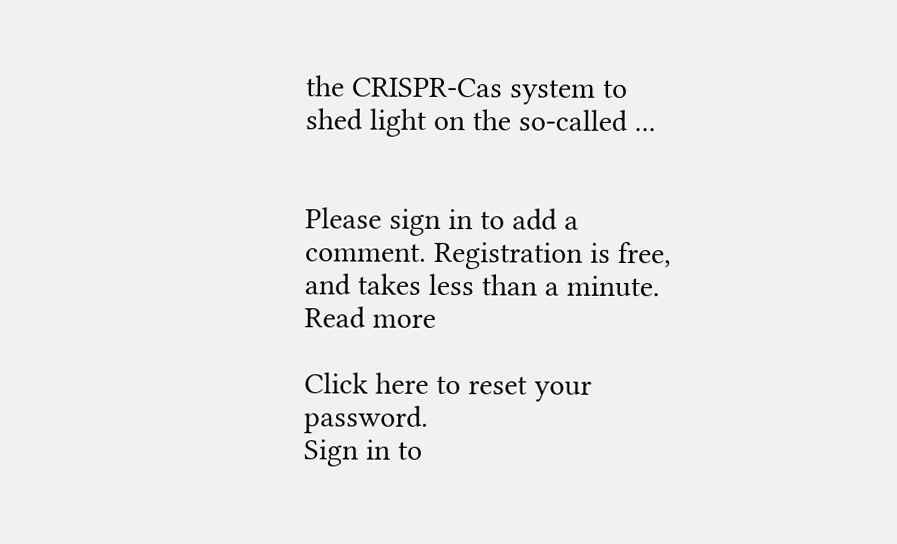the CRISPR-Cas system to shed light on the so-called ...


Please sign in to add a comment. Registration is free, and takes less than a minute. Read more

Click here to reset your password.
Sign in to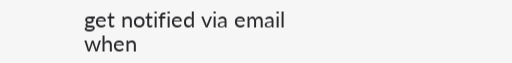get notified via email when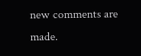new comments are made.